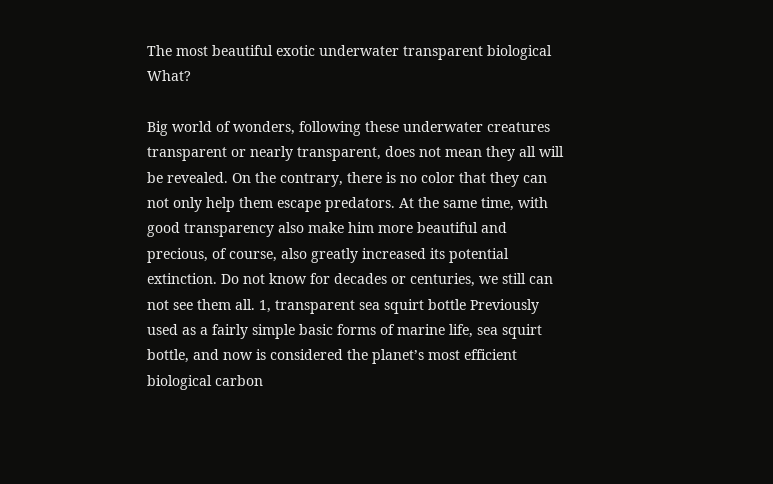The most beautiful exotic underwater transparent biological What?

Big world of wonders, following these underwater creatures transparent or nearly transparent, does not mean they all will be revealed. On the contrary, there is no color that they can not only help them escape predators. At the same time, with good transparency also make him more beautiful and precious, of course, also greatly increased its potential extinction. Do not know for decades or centuries, we still can not see them all. 1, transparent sea squirt bottle Previously used as a fairly simple basic forms of marine life, sea squirt bottle, and now is considered the planet’s most efficient biological carbon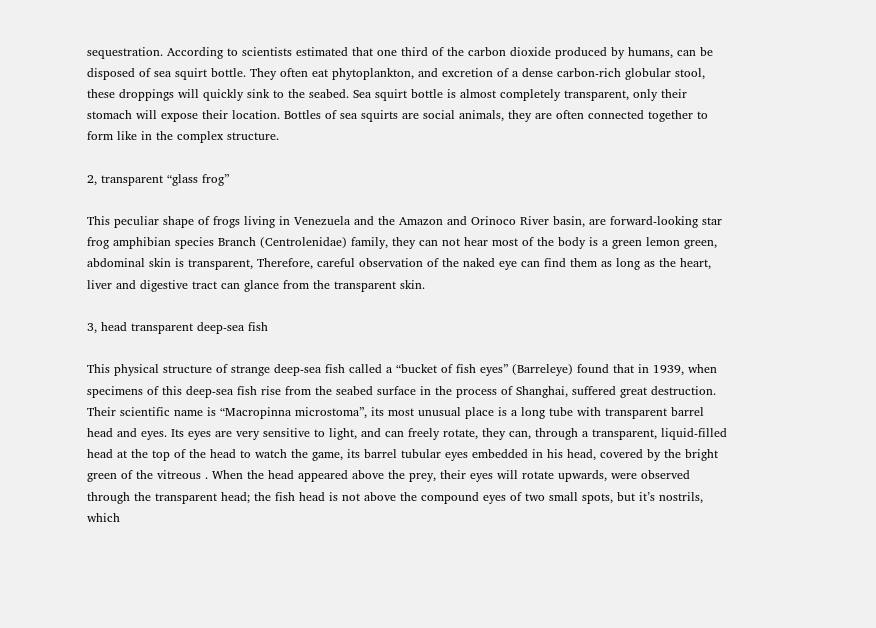sequestration. According to scientists estimated that one third of the carbon dioxide produced by humans, can be disposed of sea squirt bottle. They often eat phytoplankton, and excretion of a dense carbon-rich globular stool, these droppings will quickly sink to the seabed. Sea squirt bottle is almost completely transparent, only their stomach will expose their location. Bottles of sea squirts are social animals, they are often connected together to form like in the complex structure.

2, transparent “glass frog”

This peculiar shape of frogs living in Venezuela and the Amazon and Orinoco River basin, are forward-looking star frog amphibian species Branch (Centrolenidae) family, they can not hear most of the body is a green lemon green, abdominal skin is transparent, Therefore, careful observation of the naked eye can find them as long as the heart, liver and digestive tract can glance from the transparent skin.

3, head transparent deep-sea fish

This physical structure of strange deep-sea fish called a “bucket of fish eyes” (Barreleye) found that in 1939, when specimens of this deep-sea fish rise from the seabed surface in the process of Shanghai, suffered great destruction. Their scientific name is “Macropinna microstoma”, its most unusual place is a long tube with transparent barrel head and eyes. Its eyes are very sensitive to light, and can freely rotate, they can, through a transparent, liquid-filled head at the top of the head to watch the game, its barrel tubular eyes embedded in his head, covered by the bright green of the vitreous . When the head appeared above the prey, their eyes will rotate upwards, were observed through the transparent head; the fish head is not above the compound eyes of two small spots, but it’s nostrils, which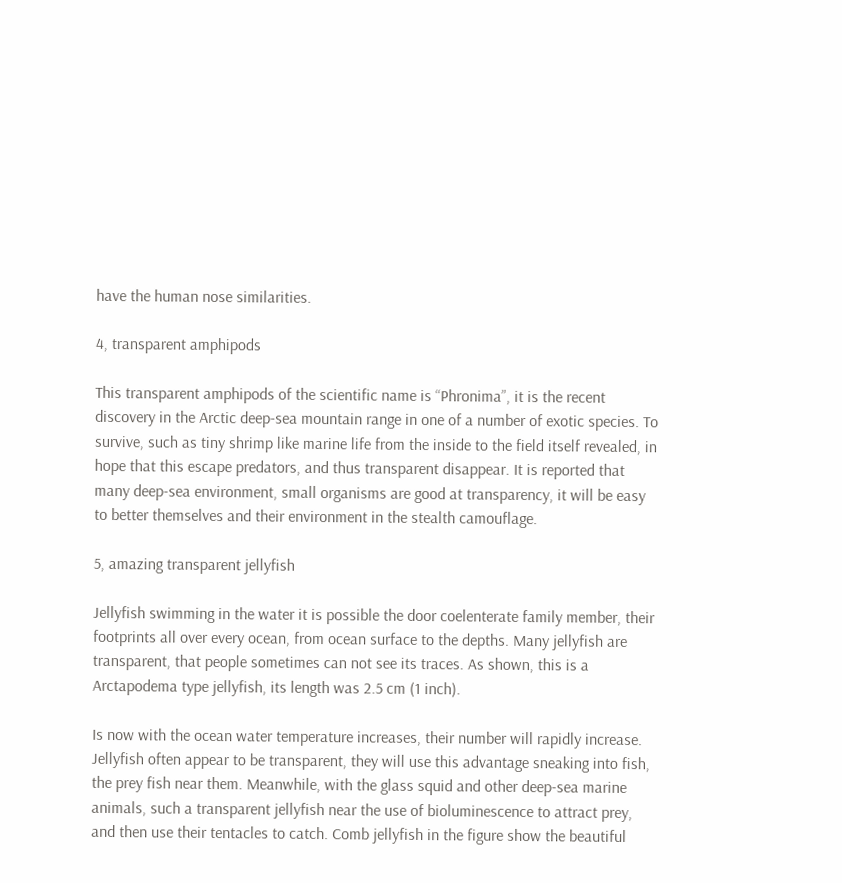have the human nose similarities.

4, transparent amphipods

This transparent amphipods of the scientific name is “Phronima”, it is the recent discovery in the Arctic deep-sea mountain range in one of a number of exotic species. To survive, such as tiny shrimp like marine life from the inside to the field itself revealed, in hope that this escape predators, and thus transparent disappear. It is reported that many deep-sea environment, small organisms are good at transparency, it will be easy to better themselves and their environment in the stealth camouflage.

5, amazing transparent jellyfish

Jellyfish swimming in the water it is possible the door coelenterate family member, their footprints all over every ocean, from ocean surface to the depths. Many jellyfish are transparent, that people sometimes can not see its traces. As shown, this is a Arctapodema type jellyfish, its length was 2.5 cm (1 inch).

Is now with the ocean water temperature increases, their number will rapidly increase. Jellyfish often appear to be transparent, they will use this advantage sneaking into fish, the prey fish near them. Meanwhile, with the glass squid and other deep-sea marine animals, such a transparent jellyfish near the use of bioluminescence to attract prey, and then use their tentacles to catch. Comb jellyfish in the figure show the beautiful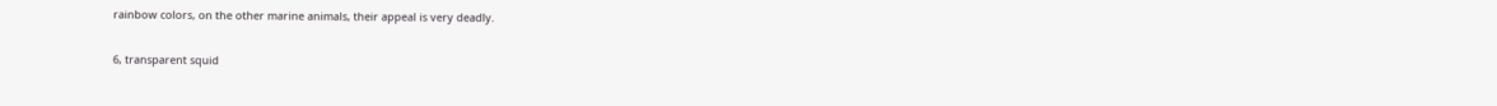rainbow colors, on the other marine animals, their appeal is very deadly.

6, transparent squid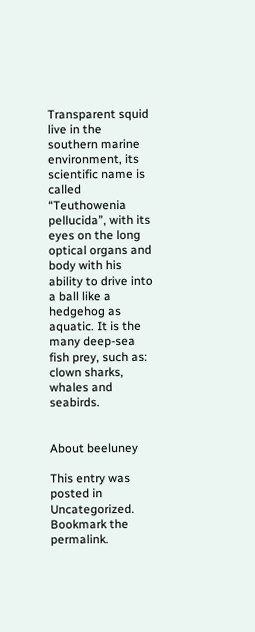Transparent squid live in the southern marine environment, its scientific name is called “Teuthowenia pellucida”, with its eyes on the long optical organs and body with his ability to drive into a ball like a hedgehog as aquatic. It is the many deep-sea fish prey, such as: clown sharks, whales and seabirds.


About beeluney

This entry was posted in Uncategorized. Bookmark the permalink.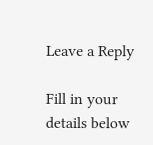Leave a Reply

Fill in your details below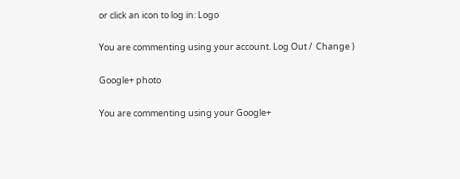or click an icon to log in: Logo

You are commenting using your account. Log Out /  Change )

Google+ photo

You are commenting using your Google+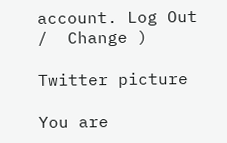account. Log Out /  Change )

Twitter picture

You are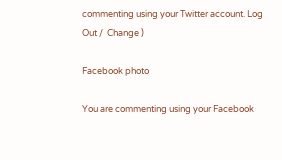commenting using your Twitter account. Log Out /  Change )

Facebook photo

You are commenting using your Facebook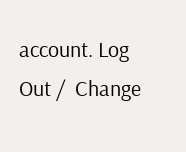account. Log Out /  Change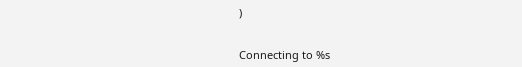)


Connecting to %s